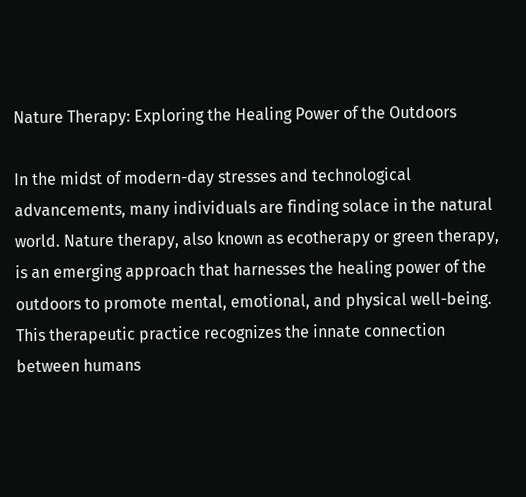Nature Therapy: Exploring the Healing Power of the Outdoors

In the midst of modern-day stresses and technological advancements, many individuals are finding solace in the natural world. Nature therapy, also known as ecotherapy or green therapy, is an emerging approach that harnesses the healing power of the outdoors to promote mental, emotional, and physical well-being. This therapeutic practice recognizes the innate connection between humans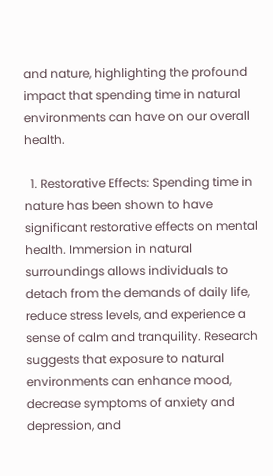and nature, highlighting the profound impact that spending time in natural environments can have on our overall health.

  1. Restorative Effects: Spending time in nature has been shown to have significant restorative effects on mental health. Immersion in natural surroundings allows individuals to detach from the demands of daily life, reduce stress levels, and experience a sense of calm and tranquility. Research suggests that exposure to natural environments can enhance mood, decrease symptoms of anxiety and depression, and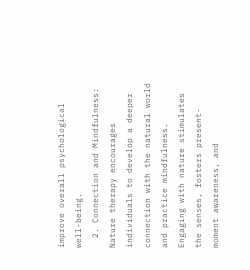improve overall psychological well-being.
  2. Connection and Mindfulness: Nature therapy encourages individuals to develop a deeper connection with the natural world and practice mindfulness. Engaging with nature stimulates the senses, fosters present-moment awareness, and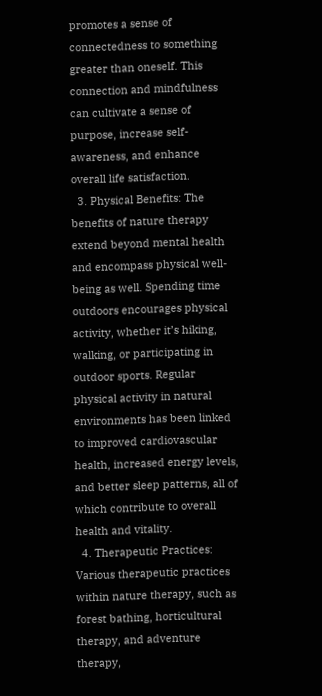promotes a sense of connectedness to something greater than oneself. This connection and mindfulness can cultivate a sense of purpose, increase self-awareness, and enhance overall life satisfaction.
  3. Physical Benefits: The benefits of nature therapy extend beyond mental health and encompass physical well-being as well. Spending time outdoors encourages physical activity, whether it’s hiking, walking, or participating in outdoor sports. Regular physical activity in natural environments has been linked to improved cardiovascular health, increased energy levels, and better sleep patterns, all of which contribute to overall health and vitality.
  4. Therapeutic Practices: Various therapeutic practices within nature therapy, such as forest bathing, horticultural therapy, and adventure therapy,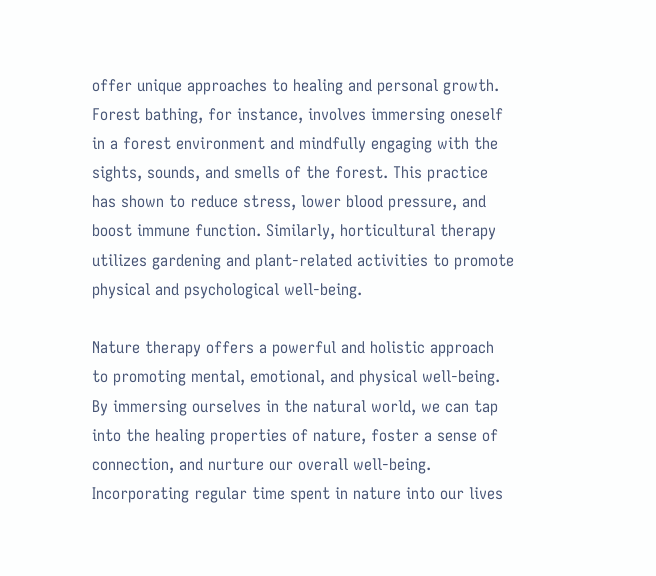offer unique approaches to healing and personal growth. Forest bathing, for instance, involves immersing oneself in a forest environment and mindfully engaging with the sights, sounds, and smells of the forest. This practice has shown to reduce stress, lower blood pressure, and boost immune function. Similarly, horticultural therapy utilizes gardening and plant-related activities to promote physical and psychological well-being.

Nature therapy offers a powerful and holistic approach to promoting mental, emotional, and physical well-being. By immersing ourselves in the natural world, we can tap into the healing properties of nature, foster a sense of connection, and nurture our overall well-being. Incorporating regular time spent in nature into our lives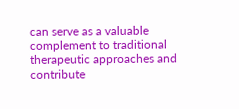can serve as a valuable complement to traditional therapeutic approaches and contribute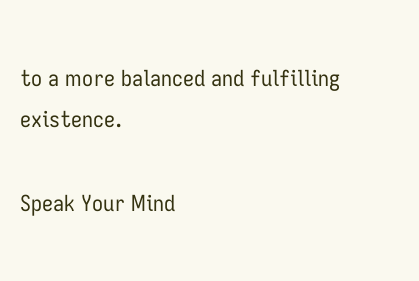to a more balanced and fulfilling existence.

Speak Your Mind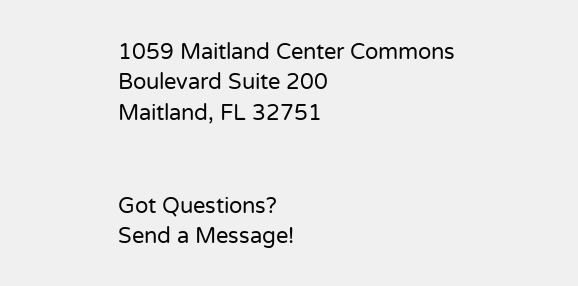1059 Maitland Center Commons Boulevard Suite 200
Maitland, FL 32751


Got Questions?
Send a Message!